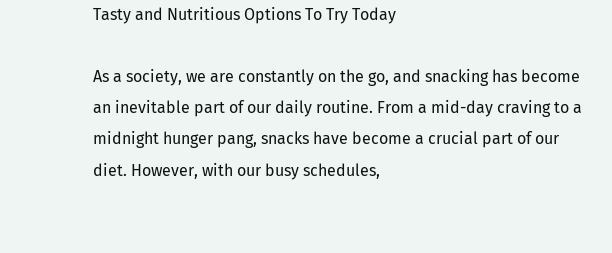Tasty and Nutritious Options To Try Today

As a society, we are constantly on the go, and snacking has become an inevitable part of our daily routine. From a mid-day craving to a midnight hunger pang, snacks have become a crucial part of our diet. However, with our busy schedules,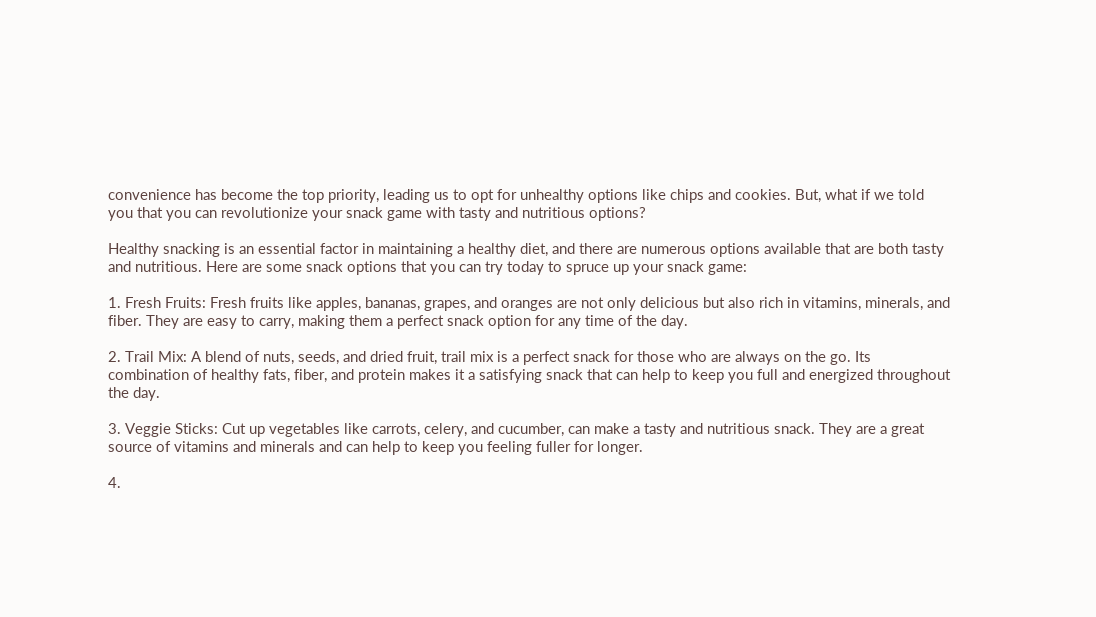convenience has become the top priority, leading us to opt for unhealthy options like chips and cookies. But, what if we told you that you can revolutionize your snack game with tasty and nutritious options?

Healthy snacking is an essential factor in maintaining a healthy diet, and there are numerous options available that are both tasty and nutritious. Here are some snack options that you can try today to spruce up your snack game:

1. Fresh Fruits: Fresh fruits like apples, bananas, grapes, and oranges are not only delicious but also rich in vitamins, minerals, and fiber. They are easy to carry, making them a perfect snack option for any time of the day.

2. Trail Mix: A blend of nuts, seeds, and dried fruit, trail mix is a perfect snack for those who are always on the go. Its combination of healthy fats, fiber, and protein makes it a satisfying snack that can help to keep you full and energized throughout the day.

3. Veggie Sticks: Cut up vegetables like carrots, celery, and cucumber, can make a tasty and nutritious snack. They are a great source of vitamins and minerals and can help to keep you feeling fuller for longer.

4.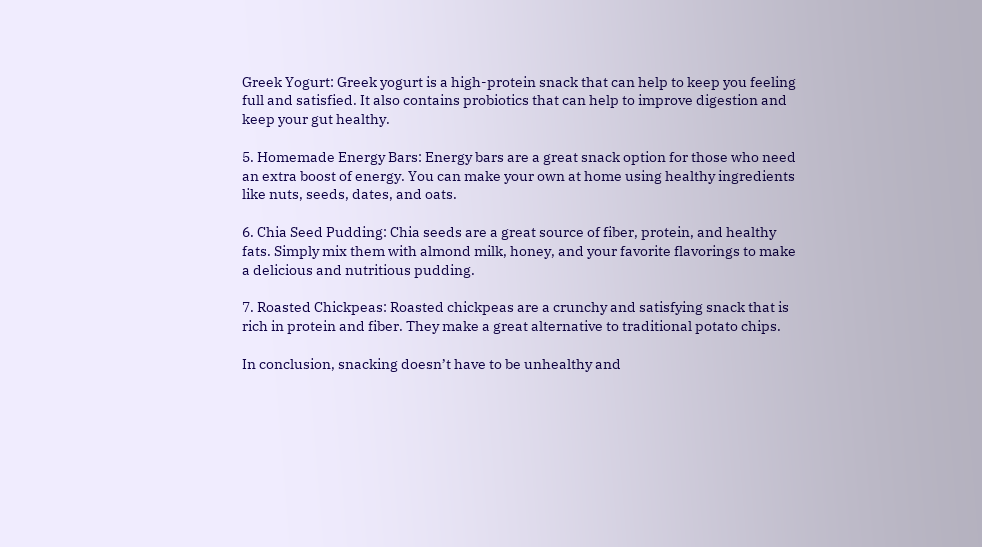Greek Yogurt: Greek yogurt is a high-protein snack that can help to keep you feeling full and satisfied. It also contains probiotics that can help to improve digestion and keep your gut healthy.

5. Homemade Energy Bars: Energy bars are a great snack option for those who need an extra boost of energy. You can make your own at home using healthy ingredients like nuts, seeds, dates, and oats.

6. Chia Seed Pudding: Chia seeds are a great source of fiber, protein, and healthy fats. Simply mix them with almond milk, honey, and your favorite flavorings to make a delicious and nutritious pudding.

7. Roasted Chickpeas: Roasted chickpeas are a crunchy and satisfying snack that is rich in protein and fiber. They make a great alternative to traditional potato chips.

In conclusion, snacking doesn’t have to be unhealthy and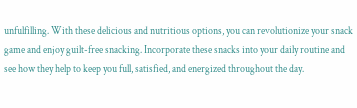unfulfilling. With these delicious and nutritious options, you can revolutionize your snack game and enjoy guilt-free snacking. Incorporate these snacks into your daily routine and see how they help to keep you full, satisfied, and energized throughout the day.